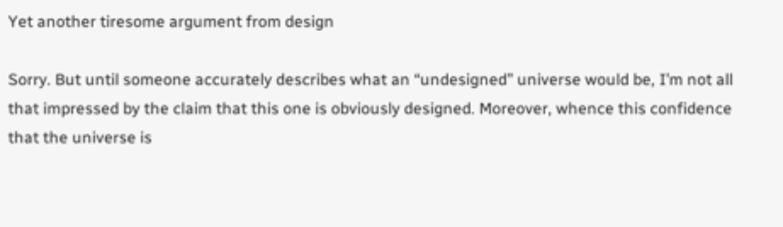Yet another tiresome argument from design

Sorry. But until someone accurately describes what an “undesigned” universe would be, I’m not all that impressed by the claim that this one is obviously designed. Moreover, whence this confidence that the universe is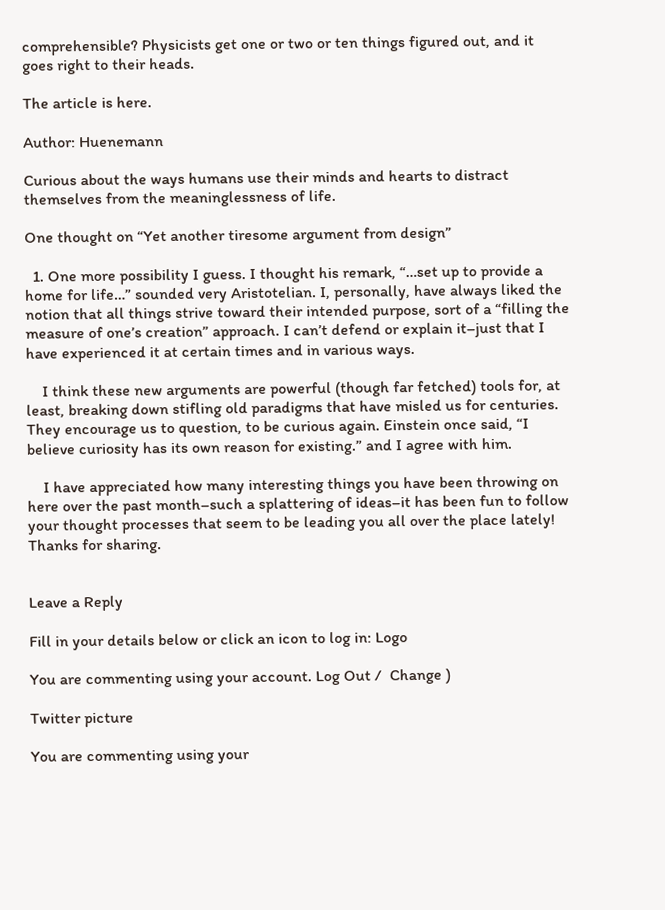comprehensible? Physicists get one or two or ten things figured out, and it goes right to their heads.

The article is here.

Author: Huenemann

Curious about the ways humans use their minds and hearts to distract themselves from the meaninglessness of life.

One thought on “Yet another tiresome argument from design”

  1. One more possibility I guess. I thought his remark, “…set up to provide a home for life…” sounded very Aristotelian. I, personally, have always liked the notion that all things strive toward their intended purpose, sort of a “filling the measure of one’s creation” approach. I can’t defend or explain it–just that I have experienced it at certain times and in various ways.

    I think these new arguments are powerful (though far fetched) tools for, at least, breaking down stifling old paradigms that have misled us for centuries. They encourage us to question, to be curious again. Einstein once said, “I believe curiosity has its own reason for existing.” and I agree with him.

    I have appreciated how many interesting things you have been throwing on here over the past month–such a splattering of ideas–it has been fun to follow your thought processes that seem to be leading you all over the place lately! Thanks for sharing.


Leave a Reply

Fill in your details below or click an icon to log in: Logo

You are commenting using your account. Log Out /  Change )

Twitter picture

You are commenting using your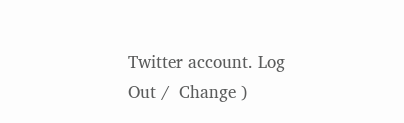Twitter account. Log Out /  Change )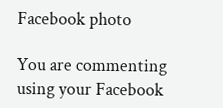Facebook photo

You are commenting using your Facebook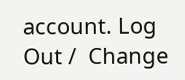account. Log Out /  Change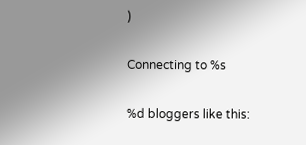)

Connecting to %s

%d bloggers like this: